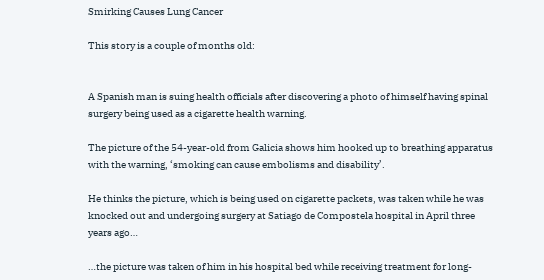Smirking Causes Lung Cancer

This story is a couple of months old:


A Spanish man is suing health officials after discovering a photo of himself having spinal surgery being used as a cigarette health warning.

The picture of the 54-year-old from Galicia shows him hooked up to breathing apparatus with the warning, ‘smoking can cause embolisms and disability’.

He thinks the picture, which is being used on cigarette packets, was taken while he was knocked out and undergoing surgery at Satiago de Compostela hospital in April three years ago…

…the picture was taken of him in his hospital bed while receiving treatment for long-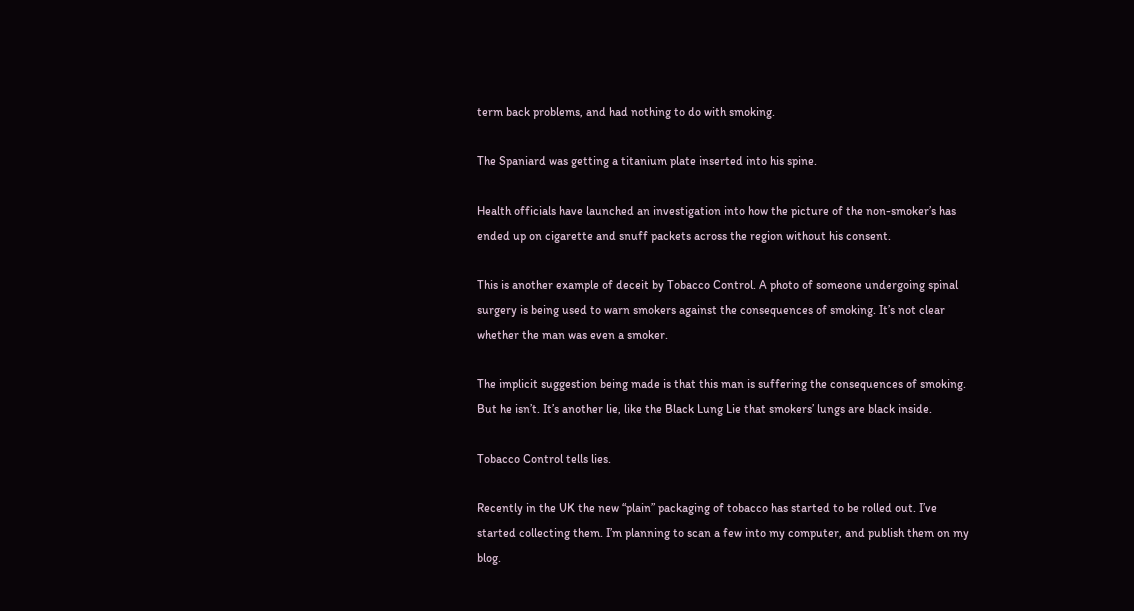term back problems, and had nothing to do with smoking.

The Spaniard was getting a titanium plate inserted into his spine.

Health officials have launched an investigation into how the picture of the non-smoker’s has ended up on cigarette and snuff packets across the region without his consent.

This is another example of deceit by Tobacco Control. A photo of someone undergoing spinal surgery is being used to warn smokers against the consequences of smoking. It’s not clear whether the man was even a smoker.

The implicit suggestion being made is that this man is suffering the consequences of smoking. But he isn’t. It’s another lie, like the Black Lung Lie that smokers’ lungs are black inside.

Tobacco Control tells lies.

Recently in the UK the new “plain” packaging of tobacco has started to be rolled out. I’ve started collecting them. I’m planning to scan a few into my computer, and publish them on my blog.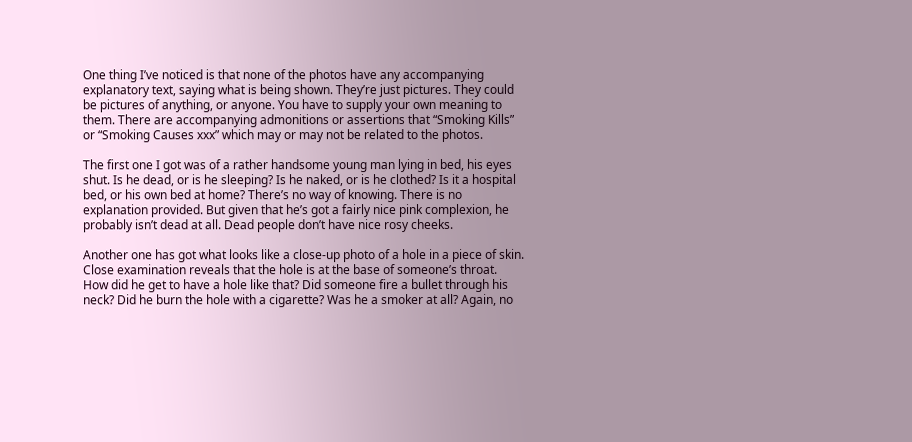One thing I’ve noticed is that none of the photos have any accompanying explanatory text, saying what is being shown. They’re just pictures. They could be pictures of anything, or anyone. You have to supply your own meaning to them. There are accompanying admonitions or assertions that “Smoking Kills” or “Smoking Causes xxx” which may or may not be related to the photos.

The first one I got was of a rather handsome young man lying in bed, his eyes shut. Is he dead, or is he sleeping? Is he naked, or is he clothed? Is it a hospital bed, or his own bed at home? There’s no way of knowing. There is no explanation provided. But given that he’s got a fairly nice pink complexion, he probably isn’t dead at all. Dead people don’t have nice rosy cheeks.

Another one has got what looks like a close-up photo of a hole in a piece of skin. Close examination reveals that the hole is at the base of someone’s throat. How did he get to have a hole like that? Did someone fire a bullet through his neck? Did he burn the hole with a cigarette? Was he a smoker at all? Again, no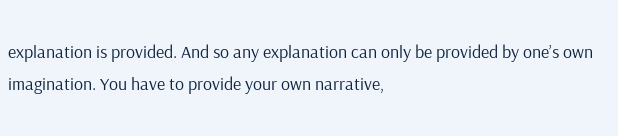explanation is provided. And so any explanation can only be provided by one’s own imagination. You have to provide your own narrative,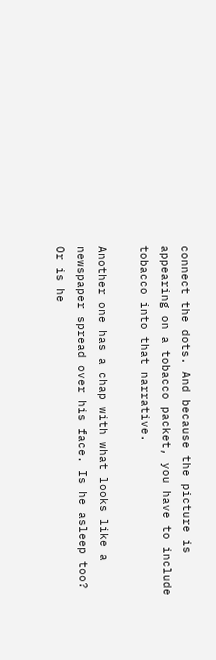connect the dots. And because the picture is appearing on a tobacco packet, you have to include tobacco into that narrative.

Another one has a chap with what looks like a newspaper spread over his face. Is he asleep too? Or is he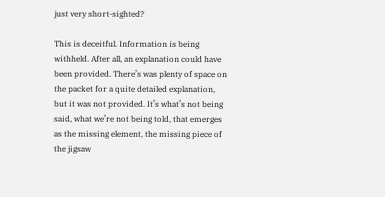just very short-sighted?

This is deceitful. Information is being withheld. After all, an explanation could have been provided. There’s was plenty of space on the packet for a quite detailed explanation, but it was not provided. It’s what’s not being said, what we’re not being told, that emerges as the missing element, the missing piece of the jigsaw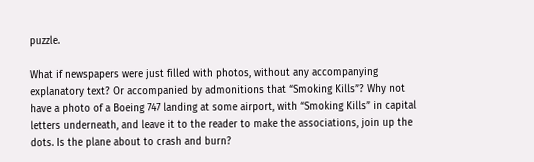puzzle.

What if newspapers were just filled with photos, without any accompanying explanatory text? Or accompanied by admonitions that “Smoking Kills”? Why not have a photo of a Boeing 747 landing at some airport, with “Smoking Kills” in capital letters underneath, and leave it to the reader to make the associations, join up the dots. Is the plane about to crash and burn?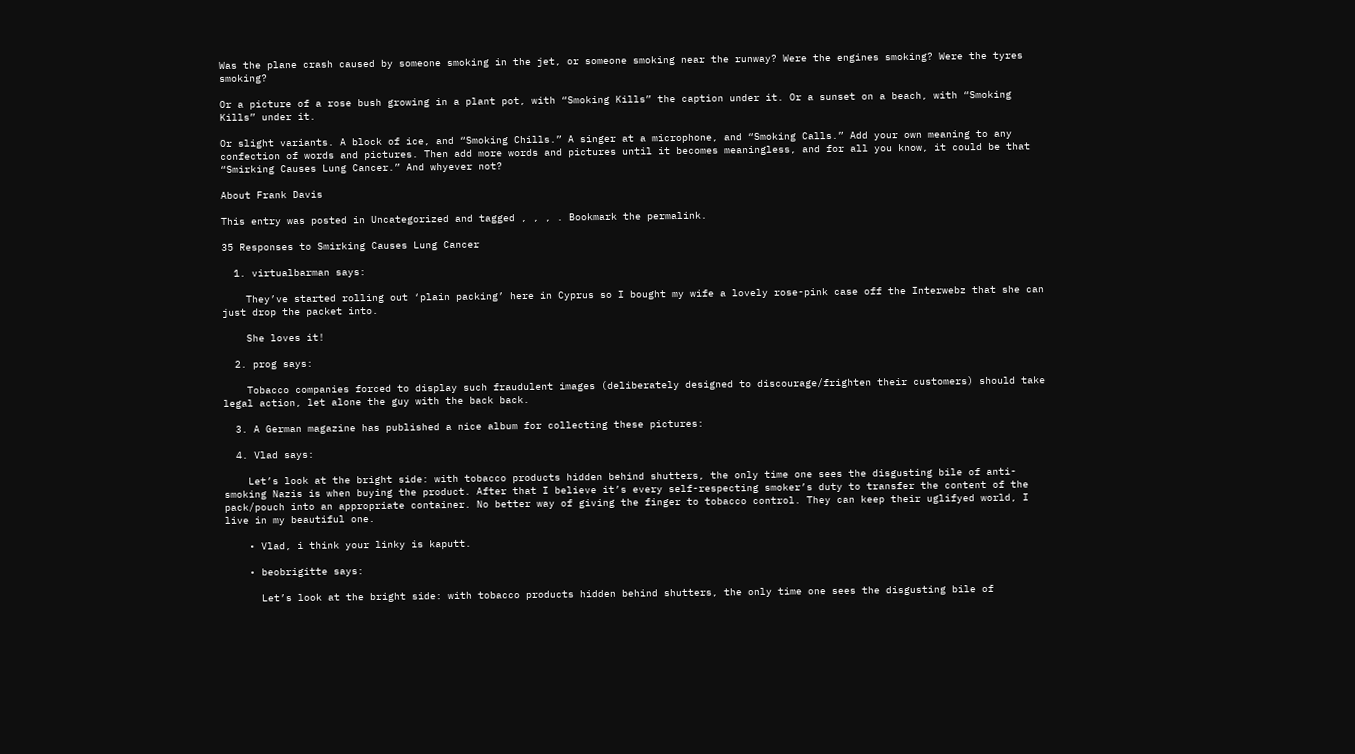Was the plane crash caused by someone smoking in the jet, or someone smoking near the runway? Were the engines smoking? Were the tyres smoking?

Or a picture of a rose bush growing in a plant pot, with “Smoking Kills” the caption under it. Or a sunset on a beach, with “Smoking Kills” under it.

Or slight variants. A block of ice, and “Smoking Chills.” A singer at a microphone, and “Smoking Calls.” Add your own meaning to any confection of words and pictures. Then add more words and pictures until it becomes meaningless, and for all you know, it could be that “Smirking Causes Lung Cancer.” And whyever not?

About Frank Davis

This entry was posted in Uncategorized and tagged , , , . Bookmark the permalink.

35 Responses to Smirking Causes Lung Cancer

  1. virtualbarman says:

    They’ve started rolling out ‘plain packing’ here in Cyprus so I bought my wife a lovely rose-pink case off the Interwebz that she can just drop the packet into.

    She loves it!

  2. prog says:

    Tobacco companies forced to display such fraudulent images (deliberately designed to discourage/frighten their customers) should take legal action, let alone the guy with the back back.

  3. A German magazine has published a nice album for collecting these pictures:

  4. Vlad says:

    Let’s look at the bright side: with tobacco products hidden behind shutters, the only time one sees the disgusting bile of anti-smoking Nazis is when buying the product. After that I believe it’s every self-respecting smoker’s duty to transfer the content of the pack/pouch into an appropriate container. No better way of giving the finger to tobacco control. They can keep their uglifyed world, I live in my beautiful one.

    • Vlad, i think your linky is kaputt.

    • beobrigitte says:

      Let’s look at the bright side: with tobacco products hidden behind shutters, the only time one sees the disgusting bile of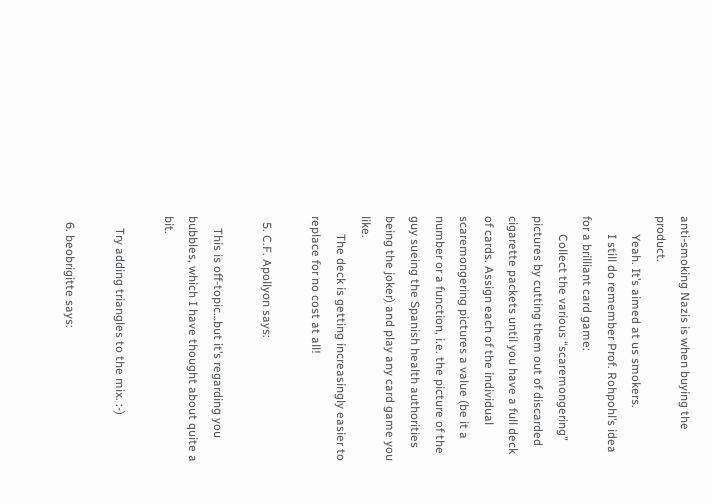anti-smoking Nazis is when buying the product.
      Yeah. It’s aimed at us smokers.
      I still do remember Prof. Rohpohl’s idea for a brilliant card game:
      Collect the various “scaremongering” pictures by cutting them out of discarded cigarette packets until you have a full deck of cards. Assign each of the individual scaremongering pictures a value (be it a number or a function, i.e. the picture of the guy sueing the Spanish health authorities being the joker) and play any card game you like.
      The deck is getting increasingly easier to replace for no cost at all!

  5. C.F. Apollyon says:

    This is off-topic…but it’s regarding you bubbles, which I have thought about quite a bit.

    Try adding triangles to the mix. :-)

  6. beobrigitte says: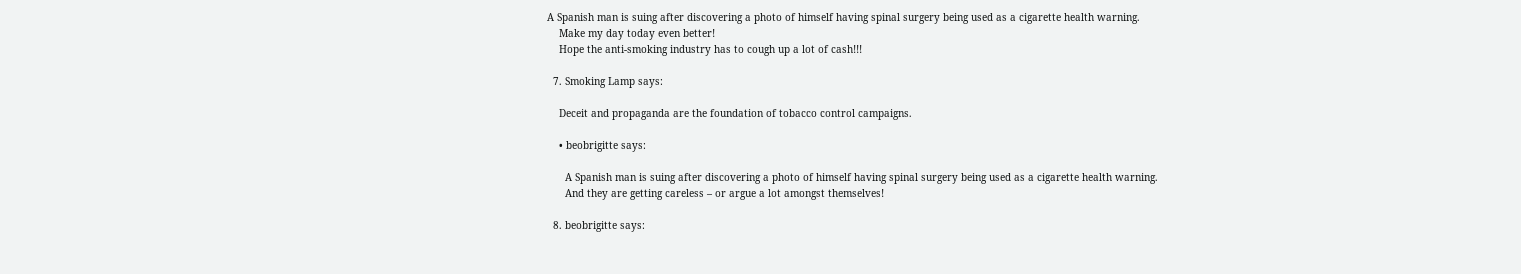A Spanish man is suing after discovering a photo of himself having spinal surgery being used as a cigarette health warning.
    Make my day today even better!
    Hope the anti-smoking industry has to cough up a lot of cash!!!

  7. Smoking Lamp says:

    Deceit and propaganda are the foundation of tobacco control campaigns.

    • beobrigitte says:

      A Spanish man is suing after discovering a photo of himself having spinal surgery being used as a cigarette health warning.
      And they are getting careless – or argue a lot amongst themselves!

  8. beobrigitte says: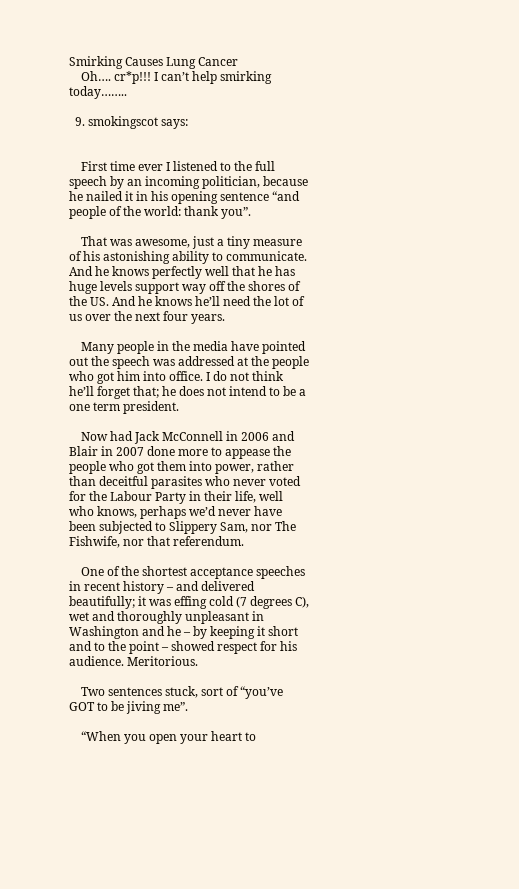Smirking Causes Lung Cancer
    Oh…. cr*p!!! I can’t help smirking today……..

  9. smokingscot says:


    First time ever I listened to the full speech by an incoming politician, because he nailed it in his opening sentence “and people of the world: thank you”.

    That was awesome, just a tiny measure of his astonishing ability to communicate. And he knows perfectly well that he has huge levels support way off the shores of the US. And he knows he’ll need the lot of us over the next four years.

    Many people in the media have pointed out the speech was addressed at the people who got him into office. I do not think he’ll forget that; he does not intend to be a one term president.

    Now had Jack McConnell in 2006 and Blair in 2007 done more to appease the people who got them into power, rather than deceitful parasites who never voted for the Labour Party in their life, well who knows, perhaps we’d never have been subjected to Slippery Sam, nor The Fishwife, nor that referendum.

    One of the shortest acceptance speeches in recent history – and delivered beautifully; it was effing cold (7 degrees C), wet and thoroughly unpleasant in Washington and he – by keeping it short and to the point – showed respect for his audience. Meritorious.

    Two sentences stuck, sort of “you’ve GOT to be jiving me”.

    “When you open your heart to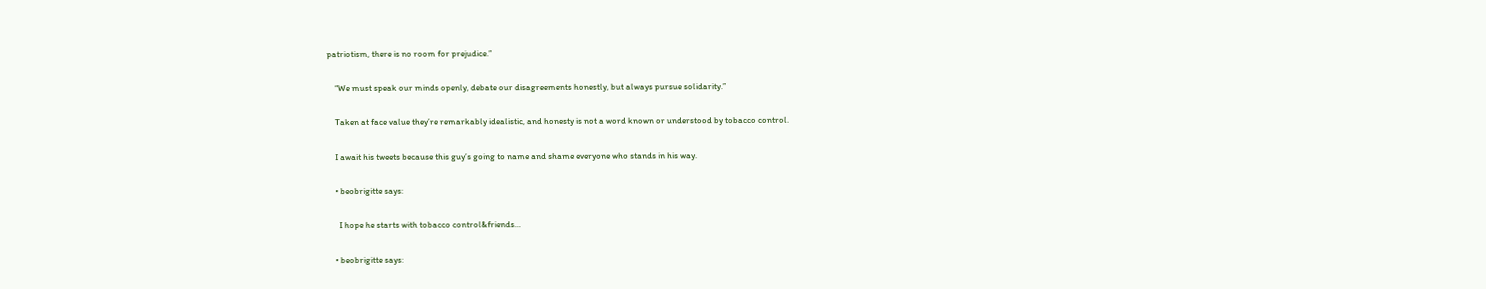patriotism, there is no room for prejudice.”

    “We must speak our minds openly, debate our disagreements honestly, but always pursue solidarity.”

    Taken at face value they’re remarkably idealistic, and honesty is not a word known or understood by tobacco control.

    I await his tweets because this guy’s going to name and shame everyone who stands in his way.

    • beobrigitte says:

      I hope he starts with tobacco control&friends…

    • beobrigitte says: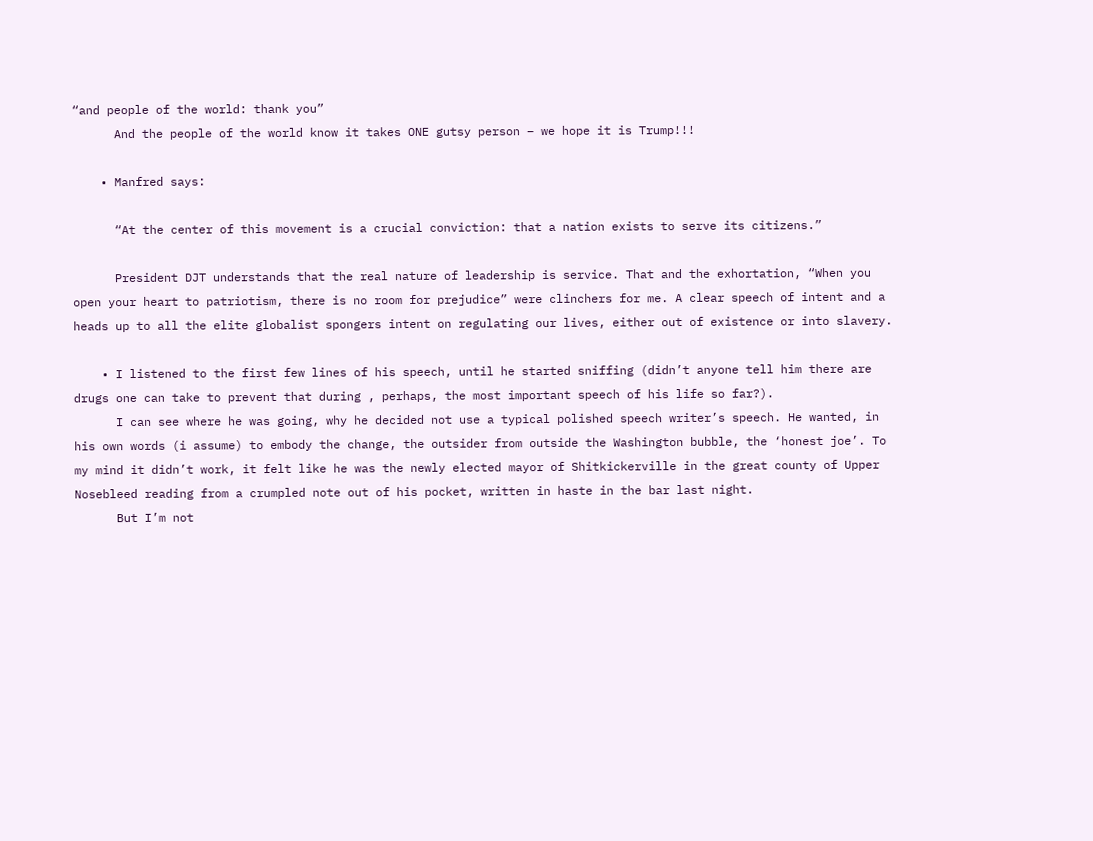“and people of the world: thank you”
      And the people of the world know it takes ONE gutsy person – we hope it is Trump!!!

    • Manfred says:

      “At the center of this movement is a crucial conviction: that a nation exists to serve its citizens.”

      President DJT understands that the real nature of leadership is service. That and the exhortation, “When you open your heart to patriotism, there is no room for prejudice” were clinchers for me. A clear speech of intent and a heads up to all the elite globalist spongers intent on regulating our lives, either out of existence or into slavery.

    • I listened to the first few lines of his speech, until he started sniffing (didn’t anyone tell him there are drugs one can take to prevent that during , perhaps, the most important speech of his life so far?).
      I can see where he was going, why he decided not use a typical polished speech writer’s speech. He wanted, in his own words (i assume) to embody the change, the outsider from outside the Washington bubble, the ‘honest joe’. To my mind it didn’t work, it felt like he was the newly elected mayor of Shitkickerville in the great county of Upper Nosebleed reading from a crumpled note out of his pocket, written in haste in the bar last night.
      But I’m not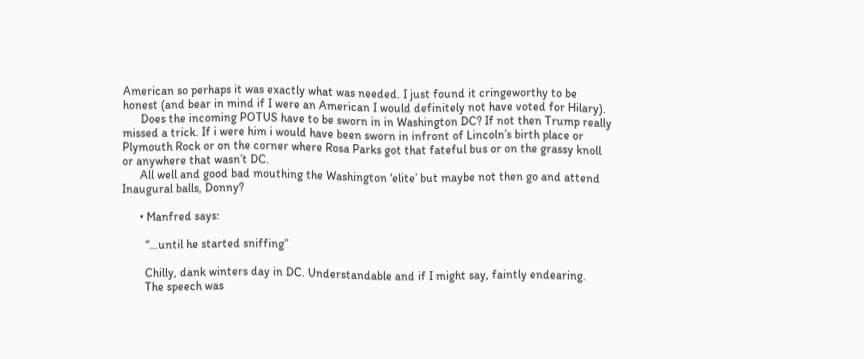American so perhaps it was exactly what was needed. I just found it cringeworthy to be honest (and bear in mind if I were an American I would definitely not have voted for Hilary).
      Does the incoming POTUS have to be sworn in in Washington DC? If not then Trump really missed a trick. If i were him i would have been sworn in infront of Lincoln’s birth place or Plymouth Rock or on the corner where Rosa Parks got that fateful bus or on the grassy knoll or anywhere that wasn’t DC.
      All well and good bad mouthing the Washington ‘elite’ but maybe not then go and attend Inaugural balls, Donny?

      • Manfred says:

        “…until he started sniffing”

        Chilly, dank winters day in DC. Understandable and if I might say, faintly endearing.
        The speech was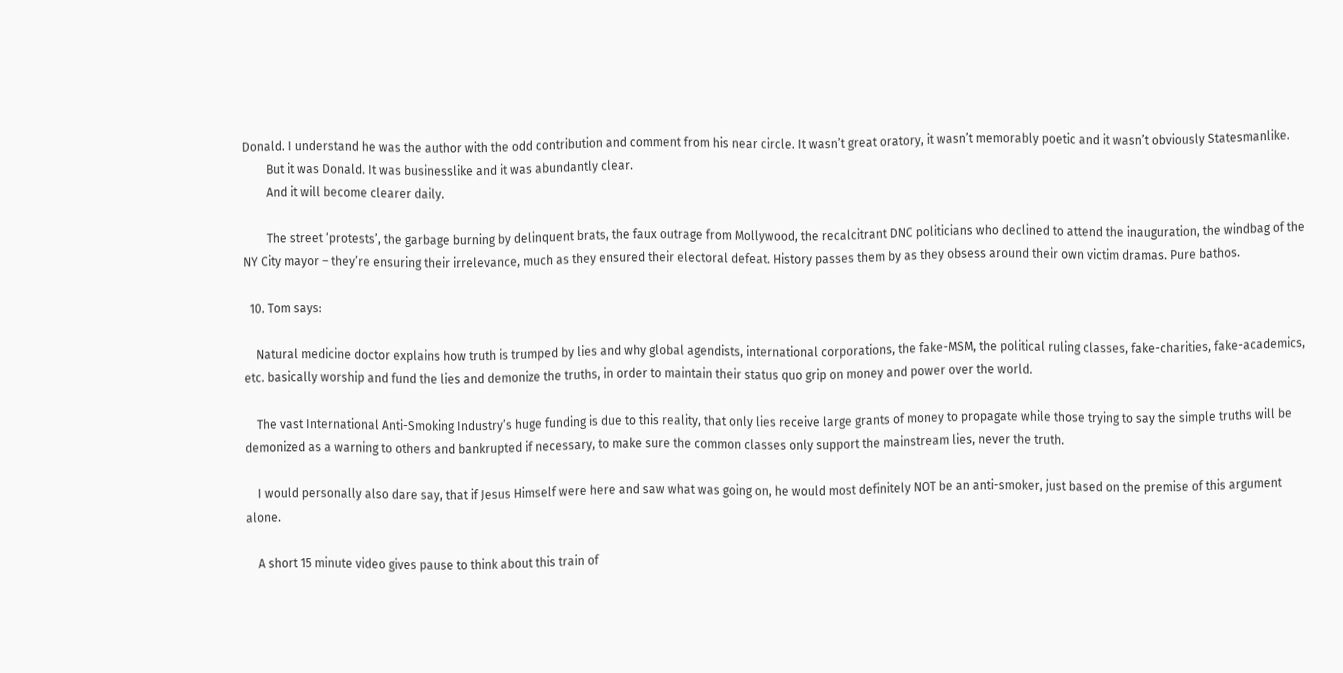Donald. I understand he was the author with the odd contribution and comment from his near circle. It wasn’t great oratory, it wasn’t memorably poetic and it wasn’t obviously Statesmanlike.
        But it was Donald. It was businesslike and it was abundantly clear.
        And it will become clearer daily.

        The street ‘protests’, the garbage burning by delinquent brats, the faux outrage from Mollywood, the recalcitrant DNC politicians who declined to attend the inauguration, the windbag of the NY City mayor – they’re ensuring their irrelevance, much as they ensured their electoral defeat. History passes them by as they obsess around their own victim dramas. Pure bathos.

  10. Tom says:

    Natural medicine doctor explains how truth is trumped by lies and why global agendists, international corporations, the fake-MSM, the political ruling classes, fake-charities, fake-academics, etc. basically worship and fund the lies and demonize the truths, in order to maintain their status quo grip on money and power over the world.

    The vast International Anti-Smoking Industry’s huge funding is due to this reality, that only lies receive large grants of money to propagate while those trying to say the simple truths will be demonized as a warning to others and bankrupted if necessary, to make sure the common classes only support the mainstream lies, never the truth.

    I would personally also dare say, that if Jesus Himself were here and saw what was going on, he would most definitely NOT be an anti-smoker, just based on the premise of this argument alone.

    A short 15 minute video gives pause to think about this train of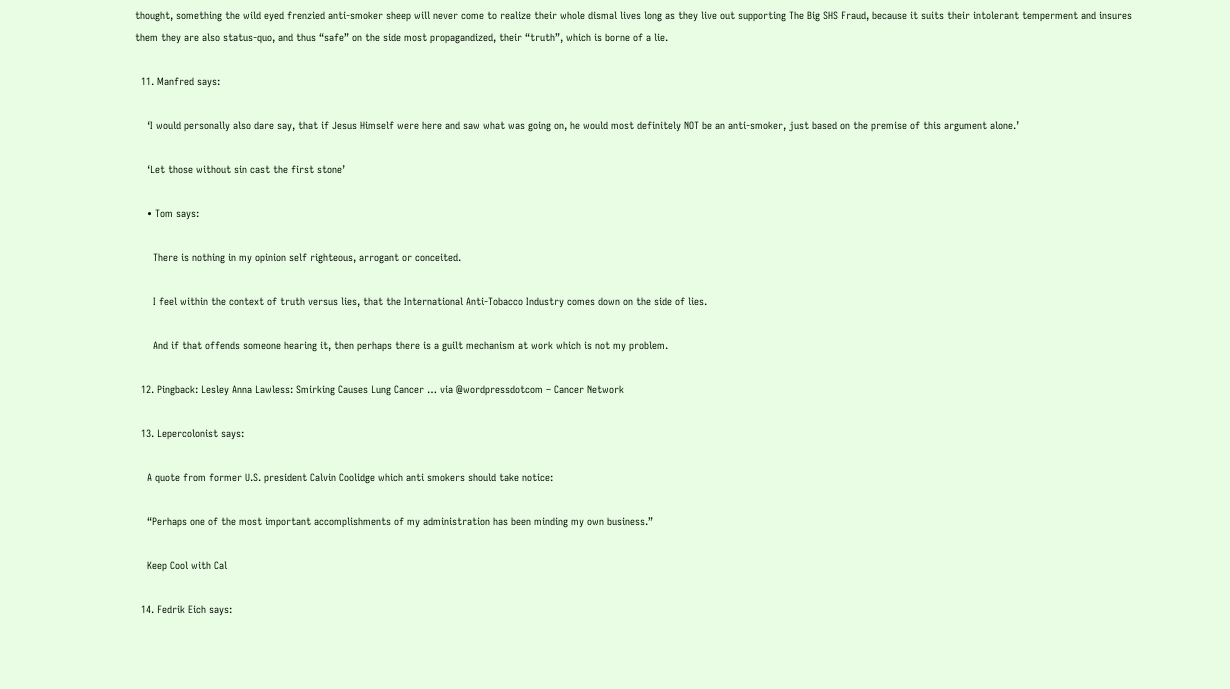thought, something the wild eyed frenzied anti-smoker sheep will never come to realize their whole dismal lives long as they live out supporting The Big SHS Fraud, because it suits their intolerant temperment and insures them they are also status-quo, and thus “safe” on the side most propagandized, their “truth”, which is borne of a lie.

  11. Manfred says:

    ‘I would personally also dare say, that if Jesus Himself were here and saw what was going on, he would most definitely NOT be an anti-smoker, just based on the premise of this argument alone.’

    ‘Let those without sin cast the first stone’

    • Tom says:

      There is nothing in my opinion self righteous, arrogant or conceited.

      I feel within the context of truth versus lies, that the International Anti-Tobacco Industry comes down on the side of lies.

      And if that offends someone hearing it, then perhaps there is a guilt mechanism at work which is not my problem.

  12. Pingback: Lesley Anna Lawless: Smirking Causes Lung Cancer … via @wordpressdotcom – Cancer Network

  13. Lepercolonist says:

    A quote from former U.S. president Calvin Coolidge which anti smokers should take notice:

    “Perhaps one of the most important accomplishments of my administration has been minding my own business.”

    Keep Cool with Cal

  14. Fedrik Eich says: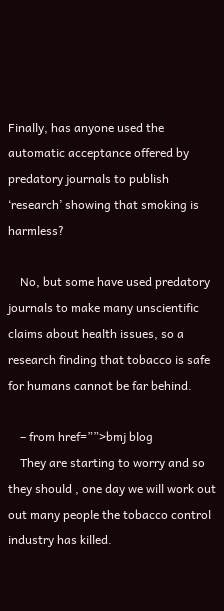Finally, has anyone used the automatic acceptance offered by predatory journals to publish ‘research’ showing that smoking is harmless?

    No, but some have used predatory journals to make many unscientific claims about health issues, so a research finding that tobacco is safe for humans cannot be far behind.

    – from href=””>bmj blog
    They are starting to worry and so they should , one day we will work out out many people the tobacco control industry has killed.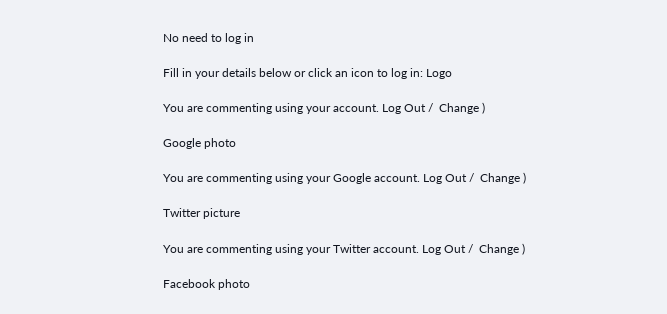No need to log in

Fill in your details below or click an icon to log in: Logo

You are commenting using your account. Log Out /  Change )

Google photo

You are commenting using your Google account. Log Out /  Change )

Twitter picture

You are commenting using your Twitter account. Log Out /  Change )

Facebook photo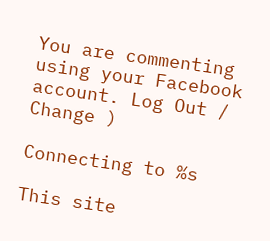You are commenting using your Facebook account. Log Out /  Change )

Connecting to %s

This site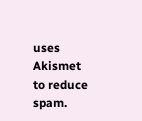uses Akismet to reduce spam.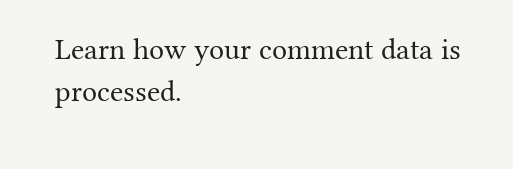Learn how your comment data is processed.